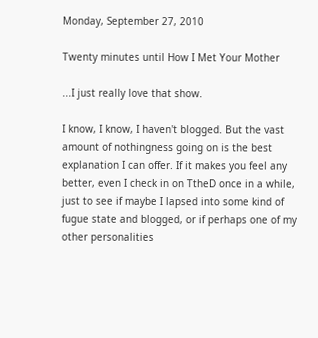Monday, September 27, 2010

Twenty minutes until How I Met Your Mother

...I just really love that show.

I know, I know, I haven't blogged. But the vast amount of nothingness going on is the best explanation I can offer. If it makes you feel any better, even I check in on TtheD once in a while, just to see if maybe I lapsed into some kind of fugue state and blogged, or if perhaps one of my other personalities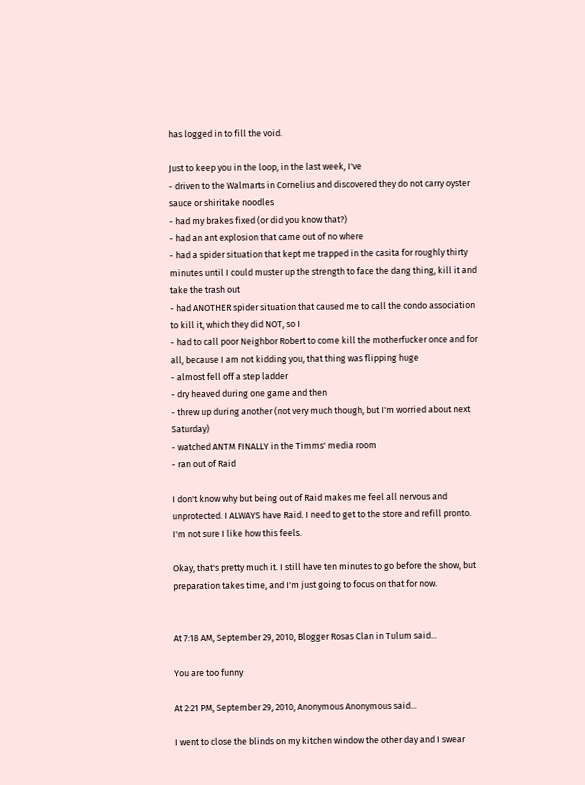has logged in to fill the void.

Just to keep you in the loop, in the last week, I've
- driven to the Walmarts in Cornelius and discovered they do not carry oyster sauce or shiritake noodles
- had my brakes fixed (or did you know that?)
- had an ant explosion that came out of no where
- had a spider situation that kept me trapped in the casita for roughly thirty minutes until I could muster up the strength to face the dang thing, kill it and take the trash out
- had ANOTHER spider situation that caused me to call the condo association to kill it, which they did NOT, so I
- had to call poor Neighbor Robert to come kill the motherfucker once and for all, because I am not kidding you, that thing was flipping huge
- almost fell off a step ladder
- dry heaved during one game and then
- threw up during another (not very much though, but I'm worried about next Saturday)
- watched ANTM FINALLY in the Timms' media room
- ran out of Raid

I don't know why but being out of Raid makes me feel all nervous and unprotected. I ALWAYS have Raid. I need to get to the store and refill pronto. I'm not sure I like how this feels.

Okay, that's pretty much it. I still have ten minutes to go before the show, but preparation takes time, and I'm just going to focus on that for now.


At 7:18 AM, September 29, 2010, Blogger Rosas Clan in Tulum said...

You are too funny

At 2:21 PM, September 29, 2010, Anonymous Anonymous said...

I went to close the blinds on my kitchen window the other day and I swear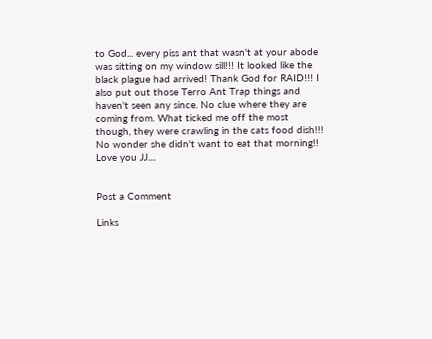to God... every piss ant that wasn't at your abode was sitting on my window sill!!! It looked like the black plague had arrived! Thank God for RAID!!! I also put out those Terro Ant Trap things and haven't seen any since. No clue where they are coming from. What ticked me off the most though, they were crawling in the cats food dish!!! No wonder she didn't want to eat that morning!!
Love you JJ....


Post a Comment

Links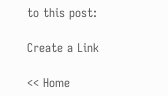to this post:

Create a Link

<< Home